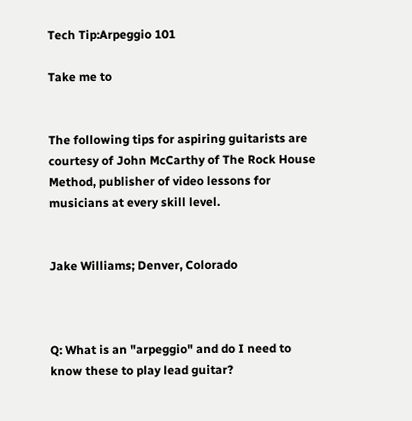Tech Tip:Arpeggio 101

Take me to


The following tips for aspiring guitarists are courtesy of John McCarthy of The Rock House Method, publisher of video lessons for musicians at every skill level.


Jake Williams; Denver, Colorado



Q: What is an "arpeggio" and do I need to know these to play lead guitar?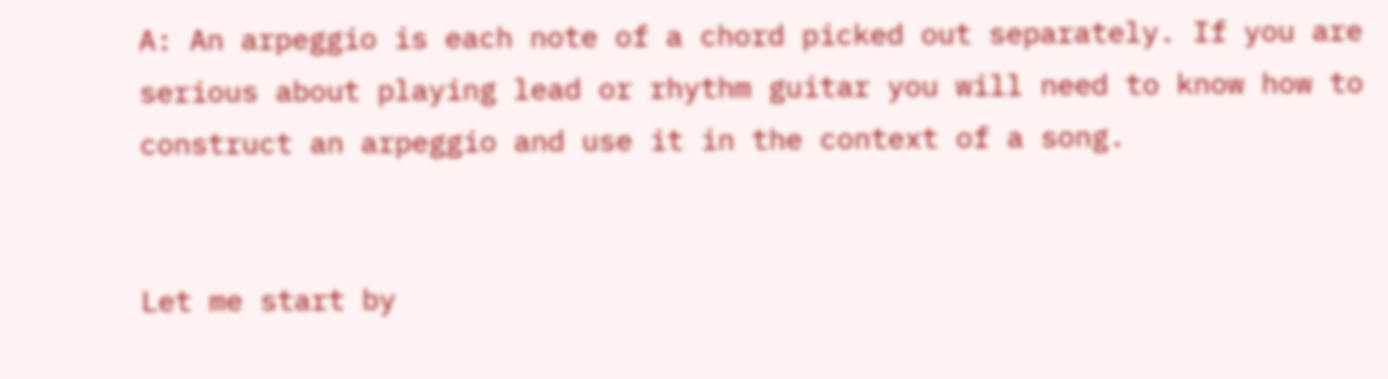A: An arpeggio is each note of a chord picked out separately. If you are serious about playing lead or rhythm guitar you will need to know how to construct an arpeggio and use it in the context of a song.


Let me start by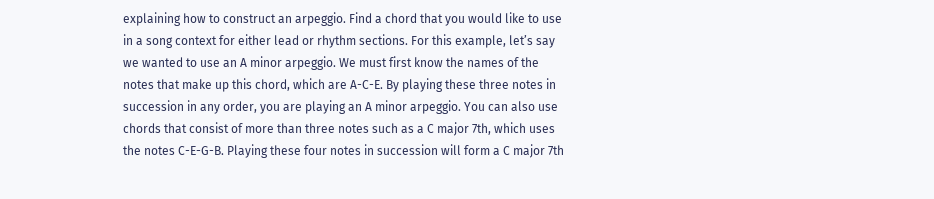explaining how to construct an arpeggio. Find a chord that you would like to use in a song context for either lead or rhythm sections. For this example, let’s say we wanted to use an A minor arpeggio. We must first know the names of the notes that make up this chord, which are A-C-E. By playing these three notes in succession in any order, you are playing an A minor arpeggio. You can also use chords that consist of more than three notes such as a C major 7th, which uses the notes C-E-G-B. Playing these four notes in succession will form a C major 7th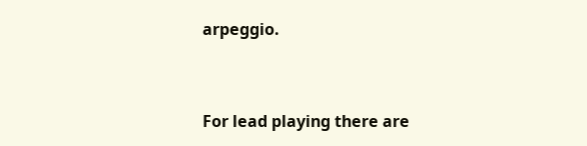arpeggio.


For lead playing there are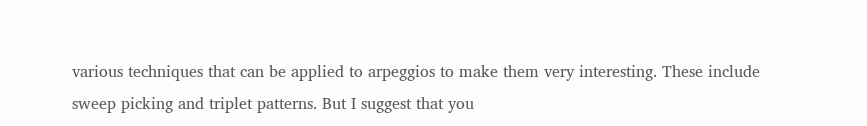various techniques that can be applied to arpeggios to make them very interesting. These include sweep picking and triplet patterns. But I suggest that you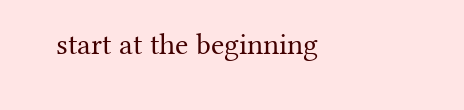start at the beginning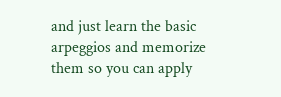and just learn the basic arpeggios and memorize them so you can apply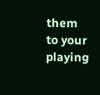them to your playing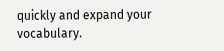quickly and expand your vocabulary.